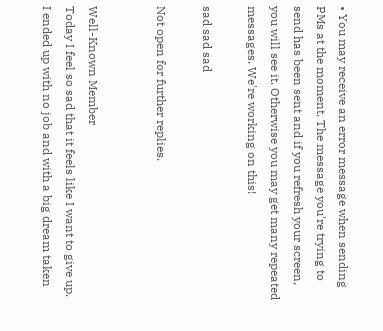• You may receive an error message when sending PMs at the moment. The message you're trying to send has been sent and if you refresh your screen, you will see it. Otherwise you may get many repeated messages. We're working on this!

sad sad sad

Not open for further replies.


Well-Known Member
Today I feel so sad that it feels like I want to give up. I ended up with no job and with a big dream taken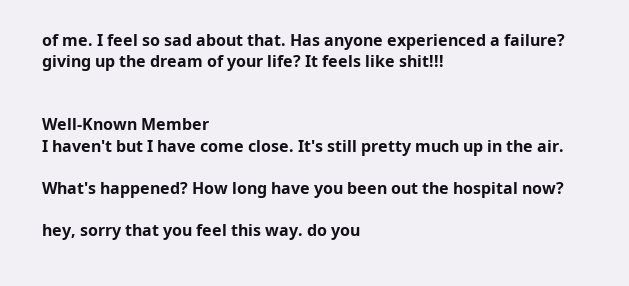of me. I feel so sad about that. Has anyone experienced a failure? giving up the dream of your life? It feels like shit!!!


Well-Known Member
I haven't but I have come close. It's still pretty much up in the air.

What's happened? How long have you been out the hospital now?

hey, sorry that you feel this way. do you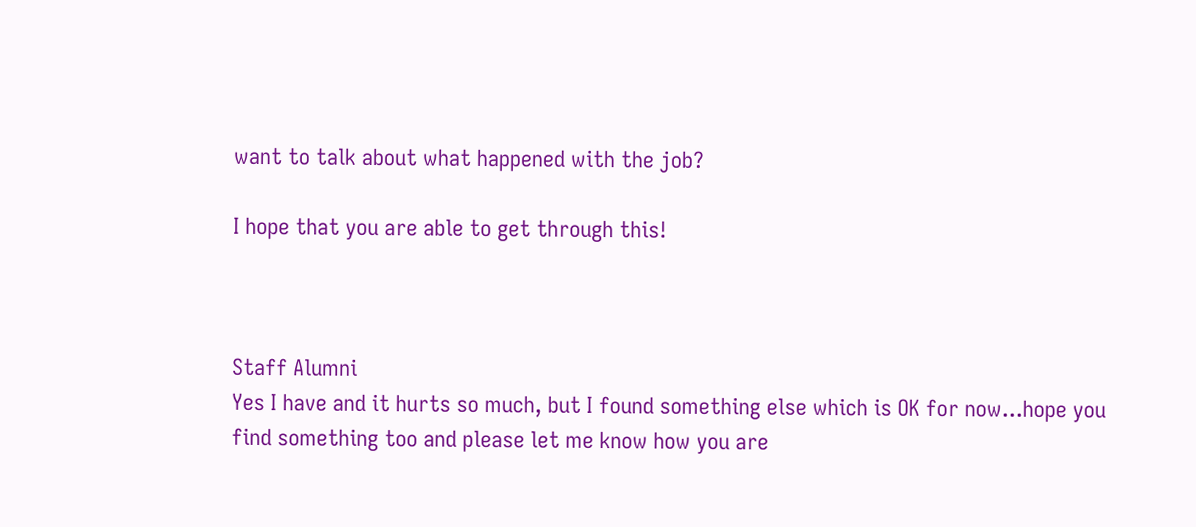want to talk about what happened with the job?

I hope that you are able to get through this!



Staff Alumni
Yes I have and it hurts so much, but I found something else which is OK for now...hope you find something too and please let me know how you are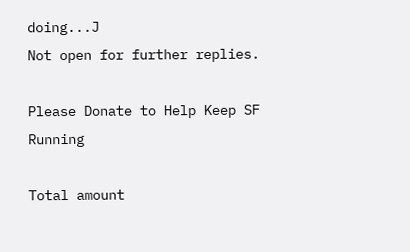doing...J
Not open for further replies.

Please Donate to Help Keep SF Running

Total amount